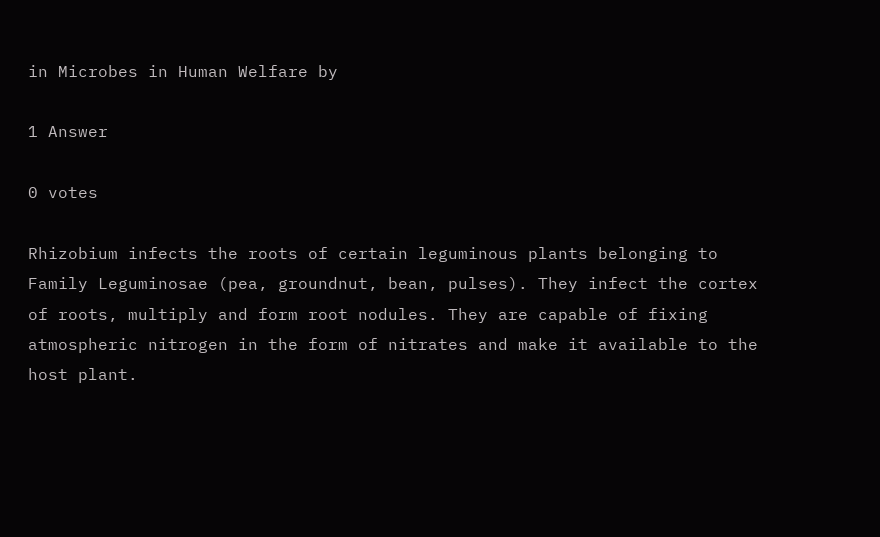in Microbes in Human Welfare by

1 Answer

0 votes

Rhizobium infects the roots of certain leguminous plants belonging to Family Leguminosae (pea, groundnut, bean, pulses). They infect the cortex of roots, multiply and form root nodules. They are capable of fixing atmospheric nitrogen in the form of nitrates and make it available to the host plant.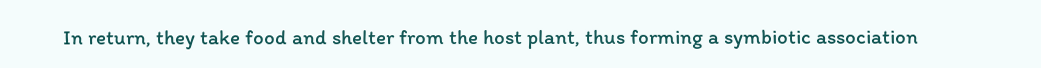In return, they take food and shelter from the host plant, thus forming a symbiotic association